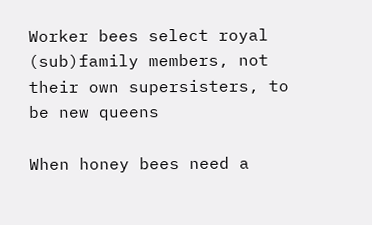Worker bees select royal (sub)family members, not their own supersisters, to be new queens

When honey bees need a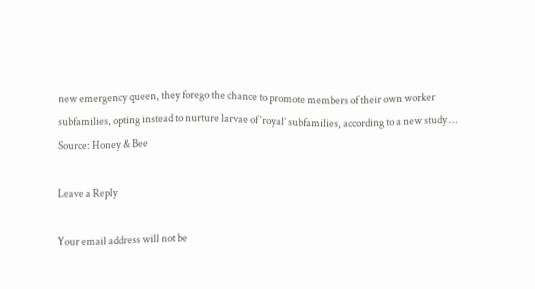new emergency queen, they forego the chance to promote members of their own worker subfamilies, opting instead to nurture larvae of ‘royal’ subfamilies, according to a new study …
Source: Honey & Bee

Leave a Reply

Your email address will not be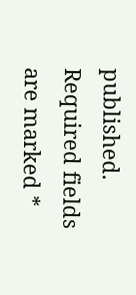published. Required fields are marked *